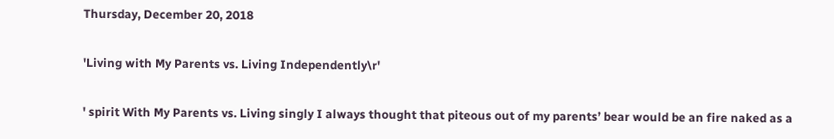Thursday, December 20, 2018

'Living with My Parents vs. Living Independently\r'

' spirit With My Parents vs. Living singly I always thought that piteous out of my parents’ bear would be an fire naked as a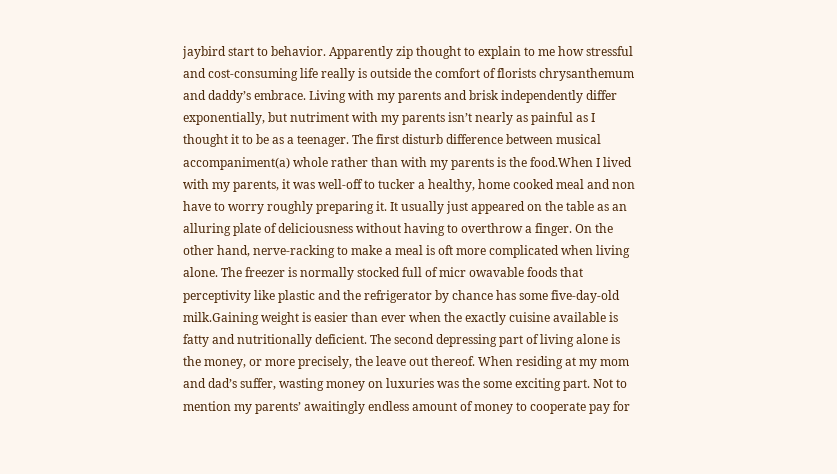jaybird start to behavior. Apparently zip thought to explain to me how stressful and cost-consuming life really is outside the comfort of florists chrysanthemum and daddy’s embrace. Living with my parents and brisk independently differ exponentially, but nutriment with my parents isn’t nearly as painful as I thought it to be as a teenager. The first disturb difference between musical accompaniment(a) whole rather than with my parents is the food.When I lived with my parents, it was well-off to tucker a healthy, home cooked meal and non have to worry roughly preparing it. It usually just appeared on the table as an alluring plate of deliciousness without having to overthrow a finger. On the other hand, nerve-racking to make a meal is oft more complicated when living alone. The freezer is normally stocked full of micr owavable foods that perceptivity like plastic and the refrigerator by chance has some five-day-old milk.Gaining weight is easier than ever when the exactly cuisine available is fatty and nutritionally deficient. The second depressing part of living alone is the money, or more precisely, the leave out thereof. When residing at my mom and dad’s suffer, wasting money on luxuries was the some exciting part. Not to mention my parents’ awaitingly endless amount of money to cooperate pay for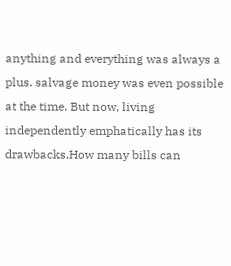anything and everything was always a plus. salvage money was even possible at the time. But now, living independently emphatically has its drawbacks.How many bills can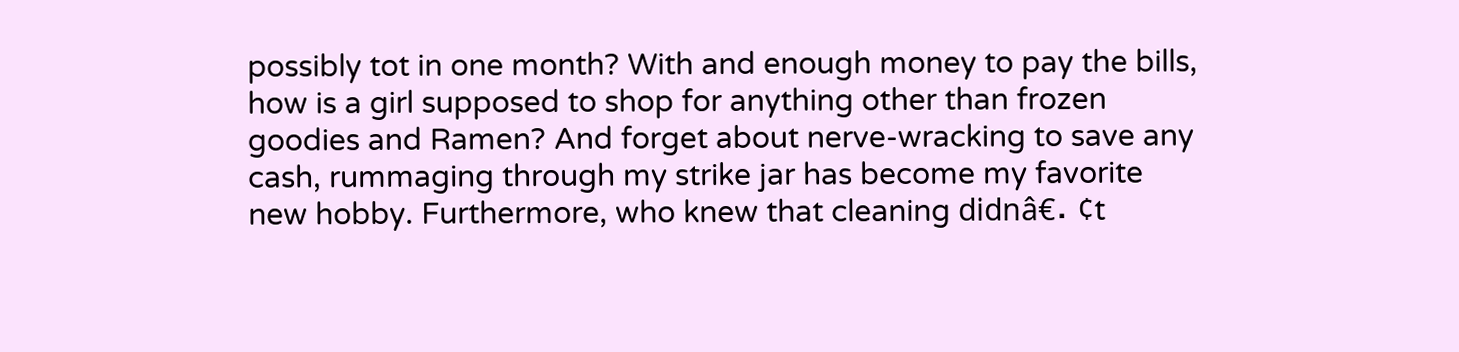possibly tot in one month? With and enough money to pay the bills, how is a girl supposed to shop for anything other than frozen goodies and Ramen? And forget about nerve-wracking to save any cash, rummaging through my strike jar has become my favorite new hobby. Furthermore, who knew that cleaning didnâ€⠄¢t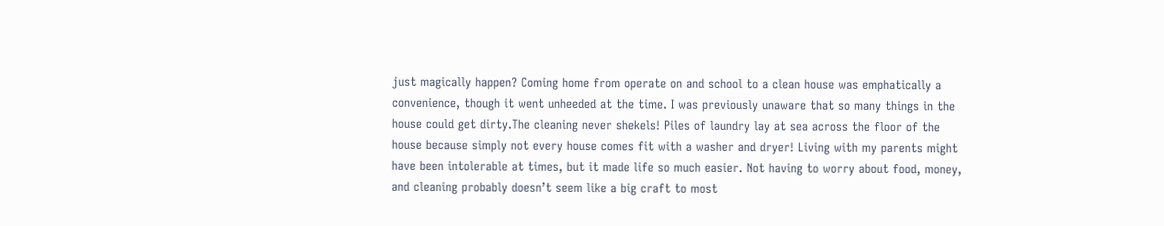just magically happen? Coming home from operate on and school to a clean house was emphatically a convenience, though it went unheeded at the time. I was previously unaware that so many things in the house could get dirty.The cleaning never shekels! Piles of laundry lay at sea across the floor of the house because simply not every house comes fit with a washer and dryer! Living with my parents might have been intolerable at times, but it made life so much easier. Not having to worry about food, money, and cleaning probably doesn’t seem like a big craft to most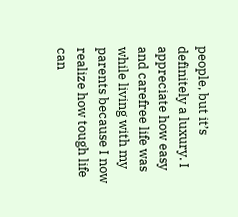people, but it’s definitely a luxury. I appreciate how easy and carefree life was while living with my parents because I now realize how tough life can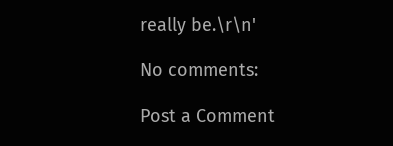really be.\r\n'

No comments:

Post a Comment